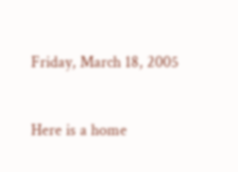Friday, March 18, 2005


Here is a home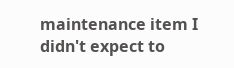maintenance item I didn't expect to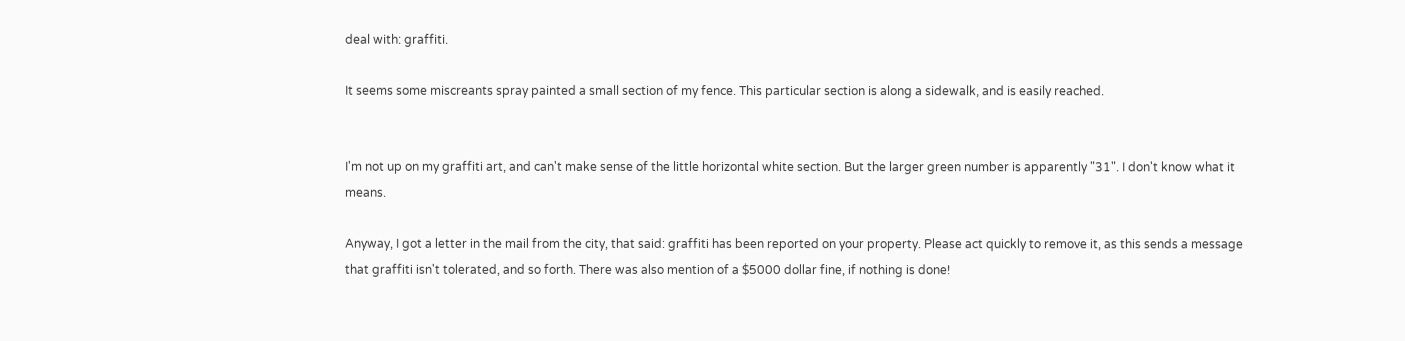deal with: graffiti.

It seems some miscreants spray painted a small section of my fence. This particular section is along a sidewalk, and is easily reached.


I'm not up on my graffiti art, and can't make sense of the little horizontal white section. But the larger green number is apparently "31". I don't know what it means.

Anyway, I got a letter in the mail from the city, that said: graffiti has been reported on your property. Please act quickly to remove it, as this sends a message that graffiti isn't tolerated, and so forth. There was also mention of a $5000 dollar fine, if nothing is done!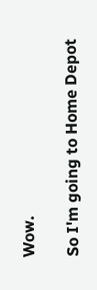Wow.

So I'm going to Home Depot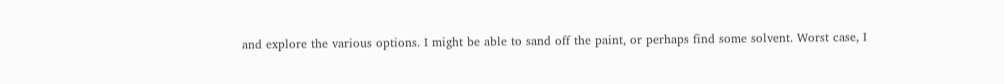and explore the various options. I might be able to sand off the paint, or perhaps find some solvent. Worst case, I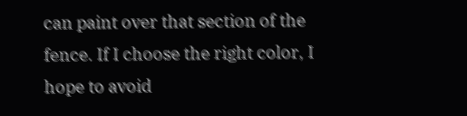can paint over that section of the fence. If I choose the right color, I hope to avoid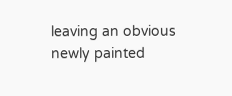leaving an obvious newly painted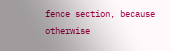fence section, because otherwise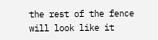the rest of the fence will look like it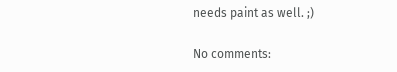needs paint as well. ;)

No comments: